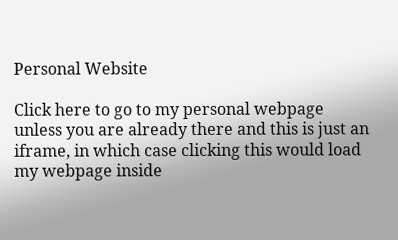Personal Website

Click here to go to my personal webpage
unless you are already there and this is just an iframe, in which case clicking this would load my webpage inside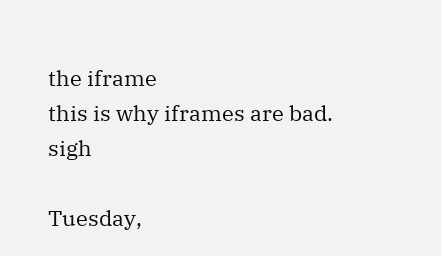the iframe
this is why iframes are bad. sigh

Tuesday,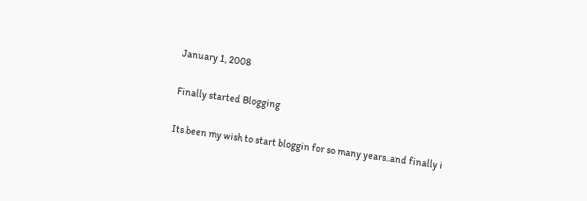January 1, 2008

Finally started Blogging

Its been my wish to start bloggin for so many years..and finally i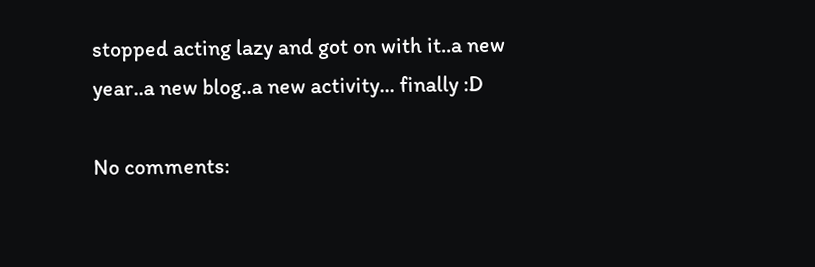stopped acting lazy and got on with it..a new year..a new blog..a new activity... finally :D

No comments: